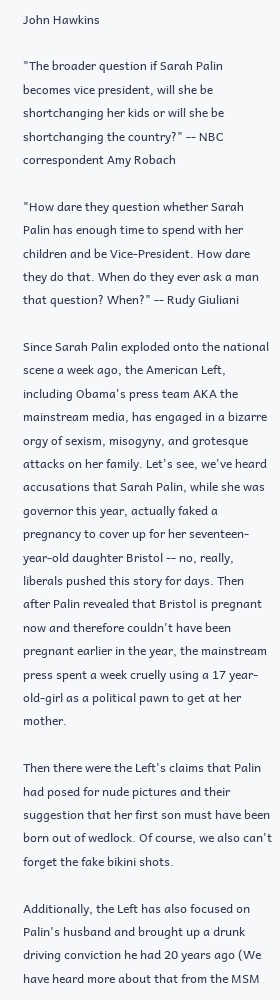John Hawkins

"The broader question if Sarah Palin becomes vice president, will she be shortchanging her kids or will she be shortchanging the country?" -- NBC correspondent Amy Robach

"How dare they question whether Sarah Palin has enough time to spend with her children and be Vice-President. How dare they do that. When do they ever ask a man that question? When?" -- Rudy Giuliani

Since Sarah Palin exploded onto the national scene a week ago, the American Left, including Obama's press team AKA the mainstream media, has engaged in a bizarre orgy of sexism, misogyny, and grotesque attacks on her family. Let's see, we've heard accusations that Sarah Palin, while she was governor this year, actually faked a pregnancy to cover up for her seventeen-year-old daughter Bristol -- no, really, liberals pushed this story for days. Then after Palin revealed that Bristol is pregnant now and therefore couldn't have been pregnant earlier in the year, the mainstream press spent a week cruelly using a 17 year-old-girl as a political pawn to get at her mother.

Then there were the Left's claims that Palin had posed for nude pictures and their suggestion that her first son must have been born out of wedlock. Of course, we also can't forget the fake bikini shots.

Additionally, the Left has also focused on Palin's husband and brought up a drunk driving conviction he had 20 years ago (We have heard more about that from the MSM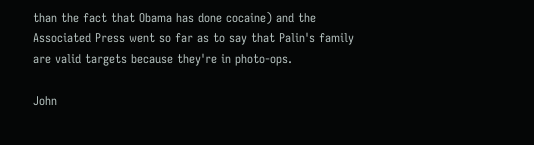than the fact that Obama has done cocaine) and the Associated Press went so far as to say that Palin's family are valid targets because they're in photo-ops.

John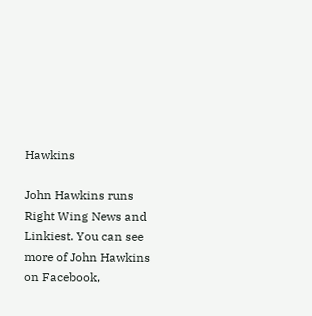Hawkins

John Hawkins runs Right Wing News and Linkiest. You can see more of John Hawkins on Facebook,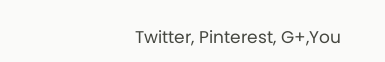Twitter, Pinterest, G+,You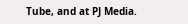Tube, and at PJ Media.